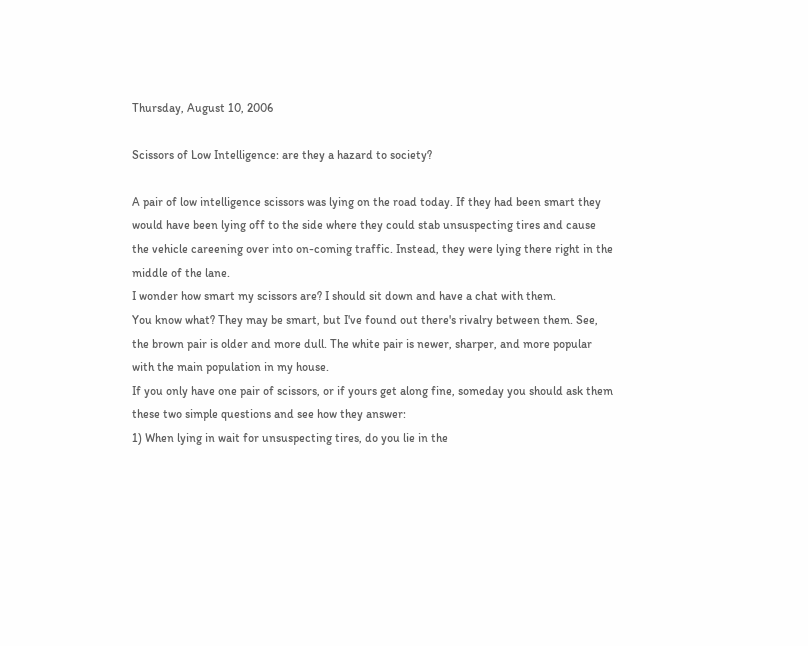Thursday, August 10, 2006

Scissors of Low Intelligence: are they a hazard to society?

A pair of low intelligence scissors was lying on the road today. If they had been smart they would have been lying off to the side where they could stab unsuspecting tires and cause the vehicle careening over into on-coming traffic. Instead, they were lying there right in the middle of the lane.
I wonder how smart my scissors are? I should sit down and have a chat with them.
You know what? They may be smart, but I've found out there's rivalry between them. See, the brown pair is older and more dull. The white pair is newer, sharper, and more popular with the main population in my house.
If you only have one pair of scissors, or if yours get along fine, someday you should ask them these two simple questions and see how they answer:
1) When lying in wait for unsuspecting tires, do you lie in the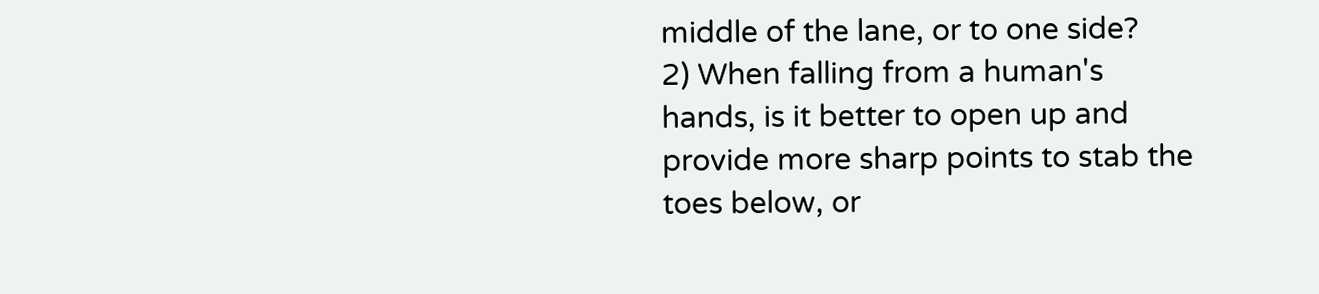middle of the lane, or to one side?
2) When falling from a human's hands, is it better to open up and provide more sharp points to stab the toes below, or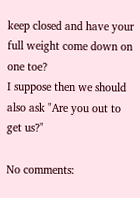keep closed and have your full weight come down on one toe?
I suppose then we should also ask "Are you out to get us?"

No comments: